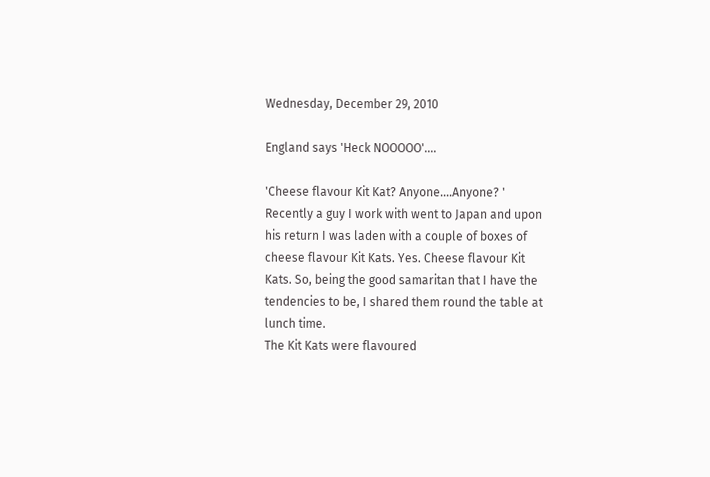Wednesday, December 29, 2010

England says 'Heck NOOOOO'....

'Cheese flavour Kit Kat? Anyone....Anyone? '
Recently a guy I work with went to Japan and upon his return I was laden with a couple of boxes of cheese flavour Kit Kats. Yes. Cheese flavour Kit Kats. So, being the good samaritan that I have the tendencies to be, I shared them round the table at lunch time.
The Kit Kats were flavoured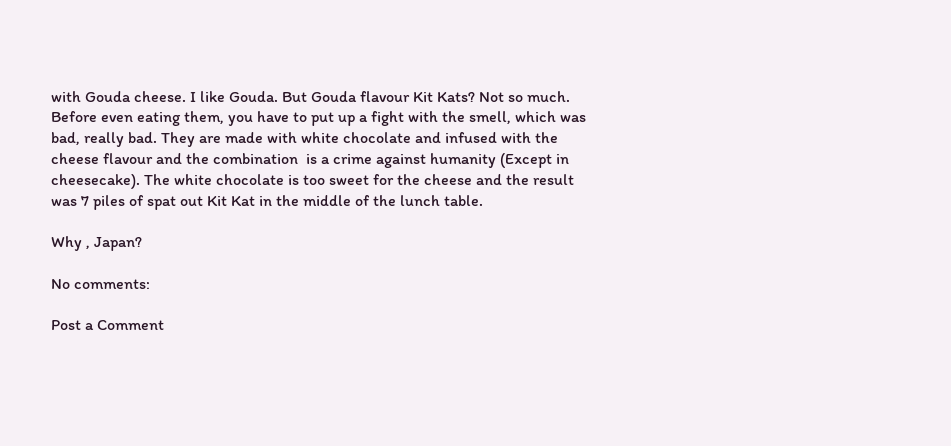with Gouda cheese. I like Gouda. But Gouda flavour Kit Kats? Not so much. Before even eating them, you have to put up a fight with the smell, which was bad, really bad. They are made with white chocolate and infused with the cheese flavour and the combination  is a crime against humanity (Except in cheesecake). The white chocolate is too sweet for the cheese and the result was 7 piles of spat out Kit Kat in the middle of the lunch table.

Why , Japan?

No comments:

Post a Comment